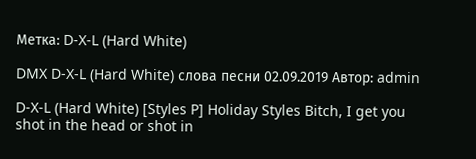Метка: D-X-L (Hard White)

DMX D-X-L (Hard White) слова песни 02.09.2019 Автор: admin

D-X-L (Hard White) [Styles P] Holiday Styles Bitch, I get you shot in the head or shot in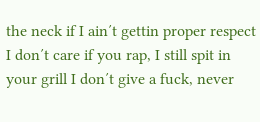the neck if I ain′t gettin proper respect I don′t care if you rap, I still spit in your grill I don′t give a fuck, never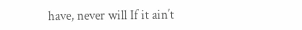have, never will If it ain′t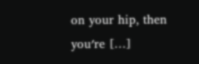on your hip, then you′re […]